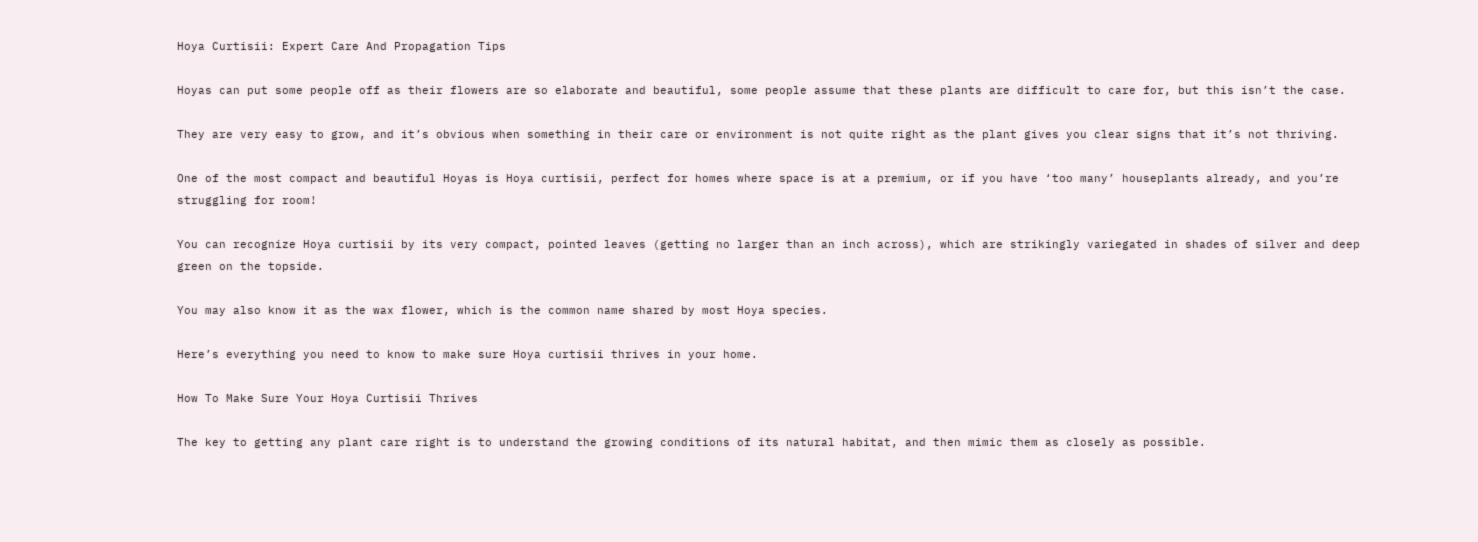Hoya Curtisii: Expert Care And Propagation Tips

Hoyas can put some people off as their flowers are so elaborate and beautiful, some people assume that these plants are difficult to care for, but this isn’t the case.

They are very easy to grow, and it’s obvious when something in their care or environment is not quite right as the plant gives you clear signs that it’s not thriving.

One of the most compact and beautiful Hoyas is Hoya curtisii, perfect for homes where space is at a premium, or if you have ‘too many’ houseplants already, and you’re struggling for room!

You can recognize Hoya curtisii by its very compact, pointed leaves (getting no larger than an inch across), which are strikingly variegated in shades of silver and deep green on the topside.

You may also know it as the wax flower, which is the common name shared by most Hoya species.

Here’s everything you need to know to make sure Hoya curtisii thrives in your home.

How To Make Sure Your Hoya Curtisii Thrives

The key to getting any plant care right is to understand the growing conditions of its natural habitat, and then mimic them as closely as possible.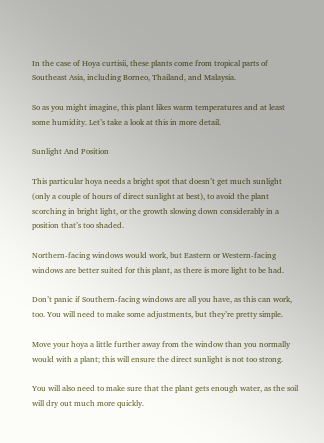In the case of Hoya curtisii, these plants come from tropical parts of Southeast Asia, including Borneo, Thailand, and Malaysia.

So as you might imagine, this plant likes warm temperatures and at least some humidity. Let’s take a look at this in more detail.

Sunlight And Position

This particular hoya needs a bright spot that doesn’t get much sunlight (only a couple of hours of direct sunlight at best), to avoid the plant scorching in bright light, or the growth slowing down considerably in a position that’s too shaded.

Northern-facing windows would work, but Eastern or Western-facing windows are better suited for this plant, as there is more light to be had.

Don’t panic if Southern-facing windows are all you have, as this can work, too. You will need to make some adjustments, but they’re pretty simple.

Move your hoya a little further away from the window than you normally would with a plant; this will ensure the direct sunlight is not too strong.

You will also need to make sure that the plant gets enough water, as the soil will dry out much more quickly.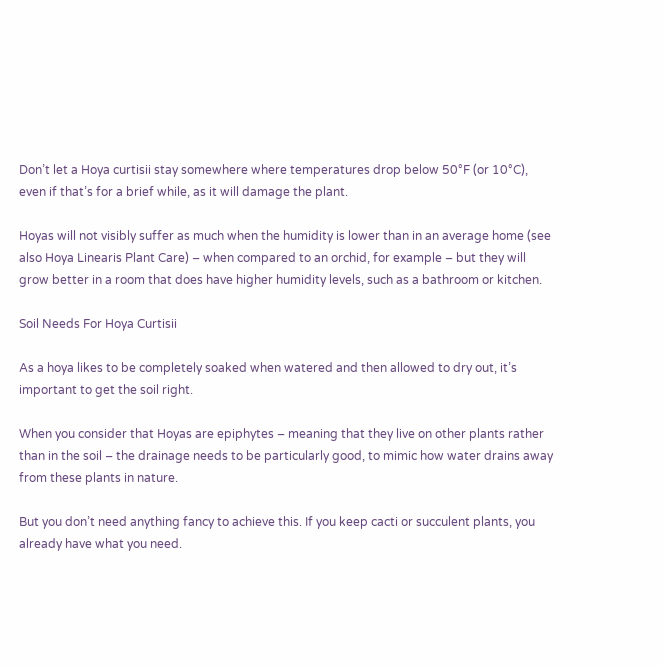Don’t let a Hoya curtisii stay somewhere where temperatures drop below 50°F (or 10°C), even if that’s for a brief while, as it will damage the plant.

Hoyas will not visibly suffer as much when the humidity is lower than in an average home (see also Hoya Linearis Plant Care) – when compared to an orchid, for example – but they will grow better in a room that does have higher humidity levels, such as a bathroom or kitchen.

Soil Needs For Hoya Curtisii

As a hoya likes to be completely soaked when watered and then allowed to dry out, it’s important to get the soil right.

When you consider that Hoyas are epiphytes – meaning that they live on other plants rather than in the soil – the drainage needs to be particularly good, to mimic how water drains away from these plants in nature.

But you don’t need anything fancy to achieve this. If you keep cacti or succulent plants, you already have what you need.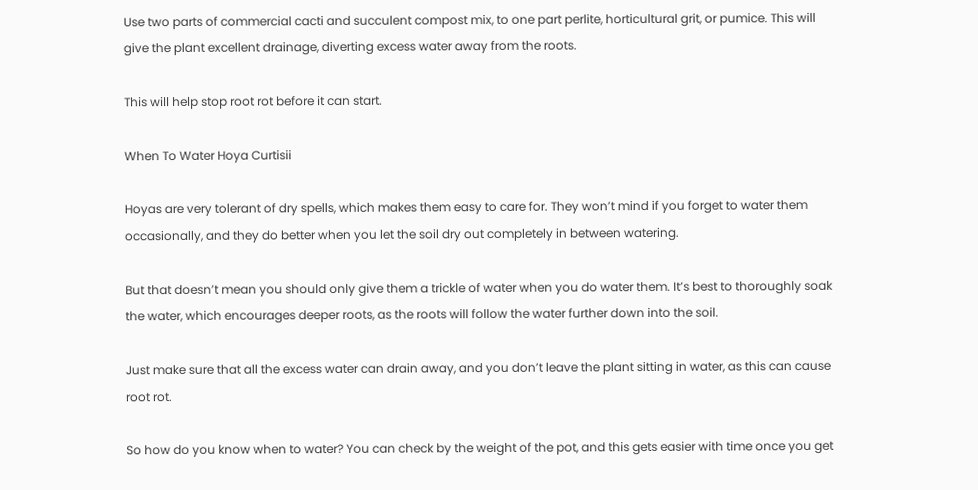Use two parts of commercial cacti and succulent compost mix, to one part perlite, horticultural grit, or pumice. This will give the plant excellent drainage, diverting excess water away from the roots.

This will help stop root rot before it can start.

When To Water Hoya Curtisii

Hoyas are very tolerant of dry spells, which makes them easy to care for. They won’t mind if you forget to water them occasionally, and they do better when you let the soil dry out completely in between watering.

But that doesn’t mean you should only give them a trickle of water when you do water them. It’s best to thoroughly soak the water, which encourages deeper roots, as the roots will follow the water further down into the soil.

Just make sure that all the excess water can drain away, and you don’t leave the plant sitting in water, as this can cause root rot.

So how do you know when to water? You can check by the weight of the pot, and this gets easier with time once you get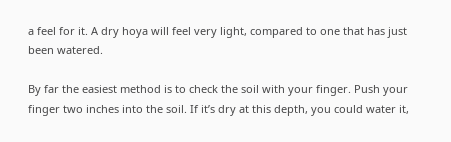a feel for it. A dry hoya will feel very light, compared to one that has just been watered.

By far the easiest method is to check the soil with your finger. Push your finger two inches into the soil. If it’s dry at this depth, you could water it,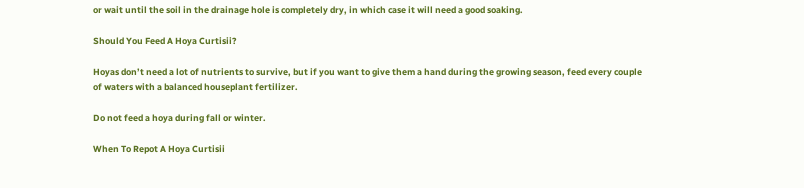or wait until the soil in the drainage hole is completely dry, in which case it will need a good soaking.

Should You Feed A Hoya Curtisii?

Hoyas don’t need a lot of nutrients to survive, but if you want to give them a hand during the growing season, feed every couple of waters with a balanced houseplant fertilizer.

Do not feed a hoya during fall or winter.

When To Repot A Hoya Curtisii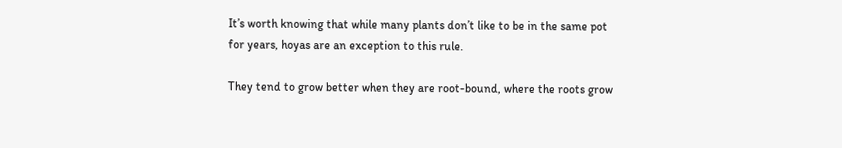It’s worth knowing that while many plants don’t like to be in the same pot for years, hoyas are an exception to this rule.

They tend to grow better when they are root-bound, where the roots grow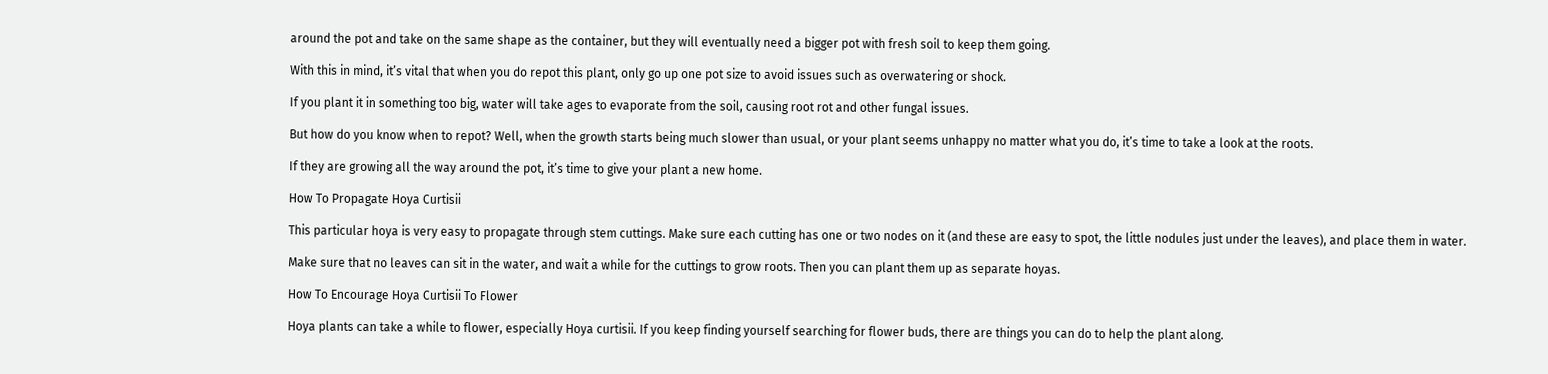around the pot and take on the same shape as the container, but they will eventually need a bigger pot with fresh soil to keep them going.

With this in mind, it’s vital that when you do repot this plant, only go up one pot size to avoid issues such as overwatering or shock.

If you plant it in something too big, water will take ages to evaporate from the soil, causing root rot and other fungal issues.

But how do you know when to repot? Well, when the growth starts being much slower than usual, or your plant seems unhappy no matter what you do, it’s time to take a look at the roots.

If they are growing all the way around the pot, it’s time to give your plant a new home.

How To Propagate Hoya Curtisii

This particular hoya is very easy to propagate through stem cuttings. Make sure each cutting has one or two nodes on it (and these are easy to spot, the little nodules just under the leaves), and place them in water.

Make sure that no leaves can sit in the water, and wait a while for the cuttings to grow roots. Then you can plant them up as separate hoyas.

How To Encourage Hoya Curtisii To Flower

Hoya plants can take a while to flower, especially Hoya curtisii. If you keep finding yourself searching for flower buds, there are things you can do to help the plant along.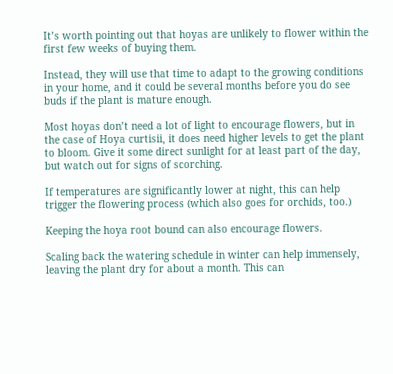It’s worth pointing out that hoyas are unlikely to flower within the first few weeks of buying them.

Instead, they will use that time to adapt to the growing conditions in your home, and it could be several months before you do see buds if the plant is mature enough.

Most hoyas don’t need a lot of light to encourage flowers, but in the case of Hoya curtisii, it does need higher levels to get the plant to bloom. Give it some direct sunlight for at least part of the day, but watch out for signs of scorching.

If temperatures are significantly lower at night, this can help trigger the flowering process (which also goes for orchids, too.)

Keeping the hoya root bound can also encourage flowers.

Scaling back the watering schedule in winter can help immensely, leaving the plant dry for about a month. This can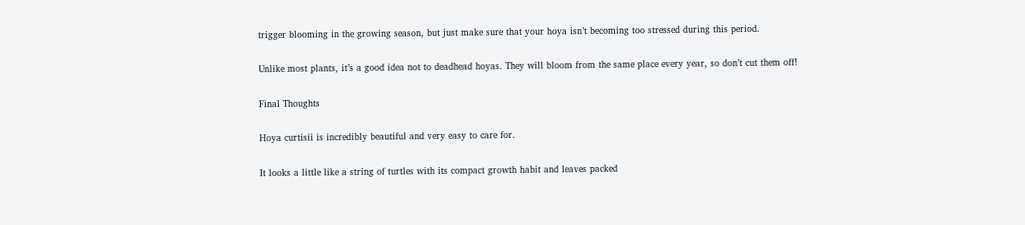trigger blooming in the growing season, but just make sure that your hoya isn’t becoming too stressed during this period.

Unlike most plants, it’s a good idea not to deadhead hoyas. They will bloom from the same place every year, so don’t cut them off!

Final Thoughts

Hoya curtisii is incredibly beautiful and very easy to care for.

It looks a little like a string of turtles with its compact growth habit and leaves packed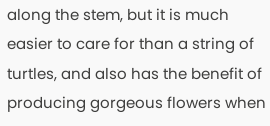along the stem, but it is much easier to care for than a string of turtles, and also has the benefit of producing gorgeous flowers when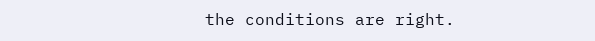the conditions are right.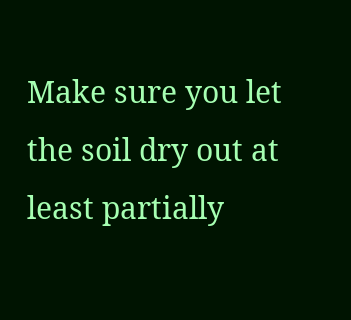Make sure you let the soil dry out at least partially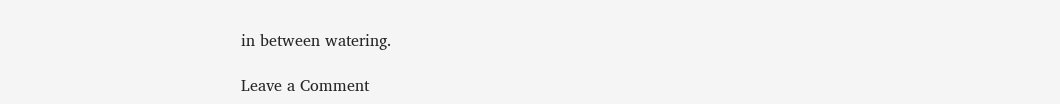in between watering.

Leave a Comment